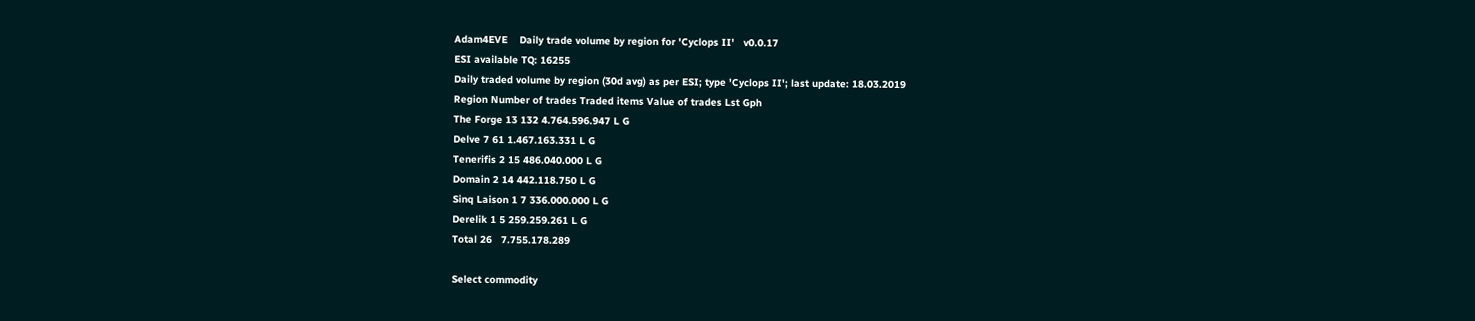Adam4EVE    Daily trade volume by region for 'Cyclops II'   v0.0.17
ESI available TQ: 16255
Daily traded volume by region (30d avg) as per ESI; type 'Cyclops II'; last update: 18.03.2019
Region Number of trades Traded items Value of trades Lst Gph
The Forge 13 132 4.764.596.947 L G
Delve 7 61 1.467.163.331 L G
Tenerifis 2 15 486.040.000 L G
Domain 2 14 442.118.750 L G
Sinq Laison 1 7 336.000.000 L G
Derelik 1 5 259.259.261 L G
Total 26   7.755.178.289

Select commodity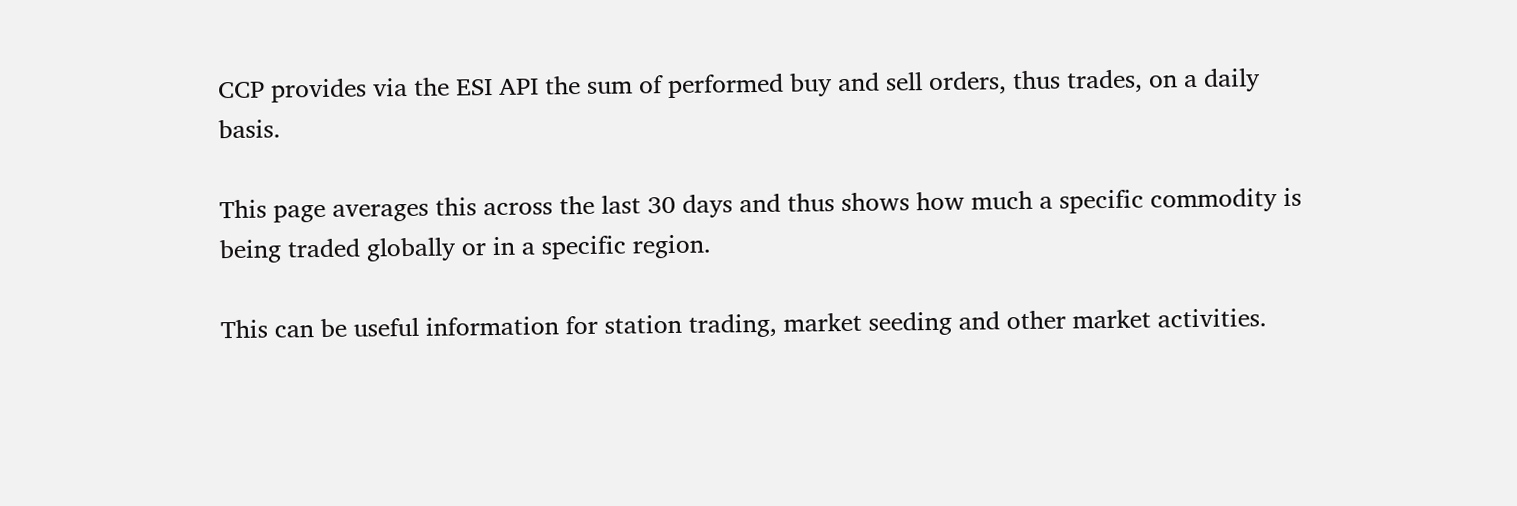CCP provides via the ESI API the sum of performed buy and sell orders, thus trades, on a daily basis.

This page averages this across the last 30 days and thus shows how much a specific commodity is being traded globally or in a specific region.

This can be useful information for station trading, market seeding and other market activities.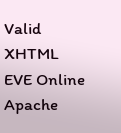Valid XHTML EVE Online Apache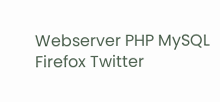Webserver PHP MySQL Firefox Twitter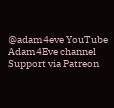@adam4eve YouTube Adam4Eve channel Support via Patreon